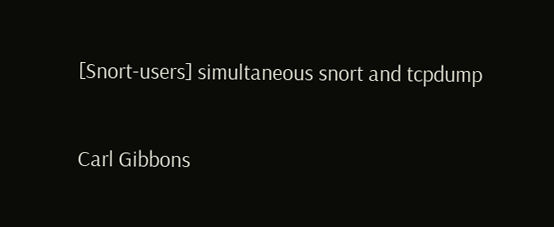[Snort-users] simultaneous snort and tcpdump

Carl Gibbons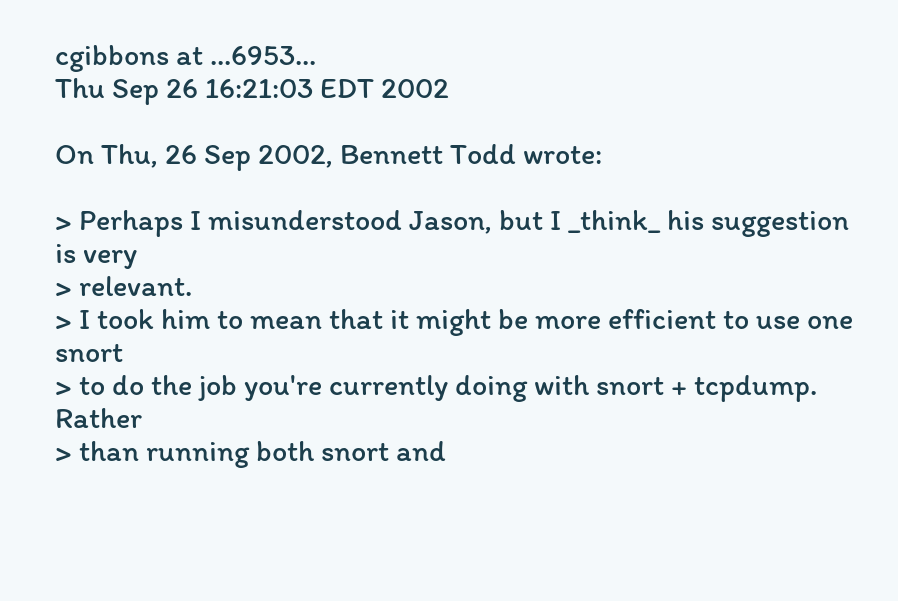cgibbons at ...6953...
Thu Sep 26 16:21:03 EDT 2002

On Thu, 26 Sep 2002, Bennett Todd wrote:

> Perhaps I misunderstood Jason, but I _think_ his suggestion is very
> relevant.
> I took him to mean that it might be more efficient to use one snort
> to do the job you're currently doing with snort + tcpdump. Rather
> than running both snort and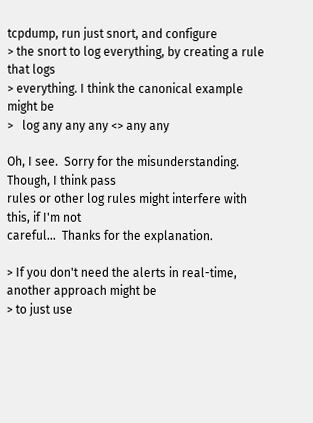tcpdump, run just snort, and configure
> the snort to log everything, by creating a rule that logs
> everything. I think the canonical example might be
>   log any any any <> any any

Oh, I see.  Sorry for the misunderstanding.  Though, I think pass
rules or other log rules might interfere with this, if I'm not
careful...  Thanks for the explanation.

> If you don't need the alerts in real-time, another approach might be
> to just use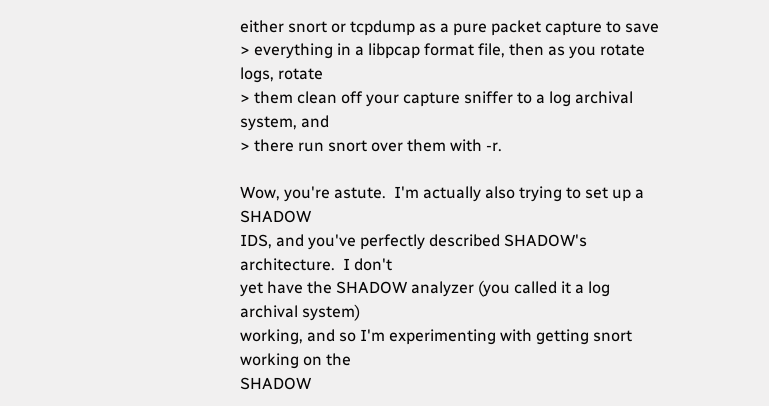either snort or tcpdump as a pure packet capture to save
> everything in a libpcap format file, then as you rotate logs, rotate
> them clean off your capture sniffer to a log archival system, and
> there run snort over them with -r.

Wow, you're astute.  I'm actually also trying to set up a SHADOW
IDS, and you've perfectly described SHADOW's architecture.  I don't
yet have the SHADOW analyzer (you called it a log archival system)
working, and so I'm experimenting with getting snort working on the
SHADOW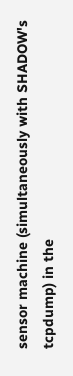sensor machine (simultaneously with SHADOW's tcpdump) in the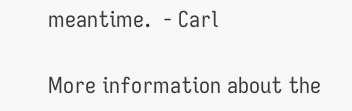meantime.  - Carl

More information about the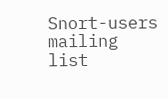Snort-users mailing list